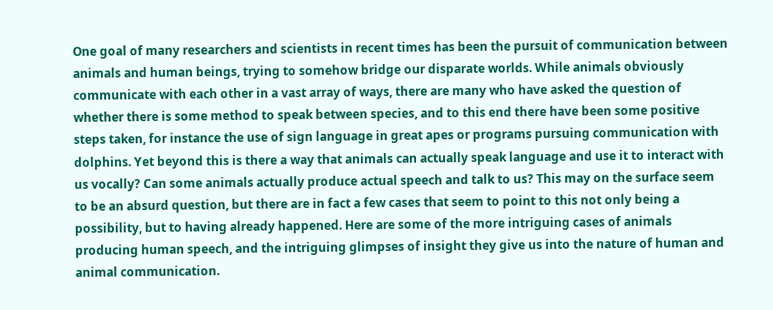One goal of many researchers and scientists in recent times has been the pursuit of communication between animals and human beings, trying to somehow bridge our disparate worlds. While animals obviously communicate with each other in a vast array of ways, there are many who have asked the question of whether there is some method to speak between species, and to this end there have been some positive steps taken, for instance the use of sign language in great apes or programs pursuing communication with dolphins. Yet beyond this is there a way that animals can actually speak language and use it to interact with us vocally? Can some animals actually produce actual speech and talk to us? This may on the surface seem to be an absurd question, but there are in fact a few cases that seem to point to this not only being a possibility, but to having already happened. Here are some of the more intriguing cases of animals producing human speech, and the intriguing glimpses of insight they give us into the nature of human and animal communication.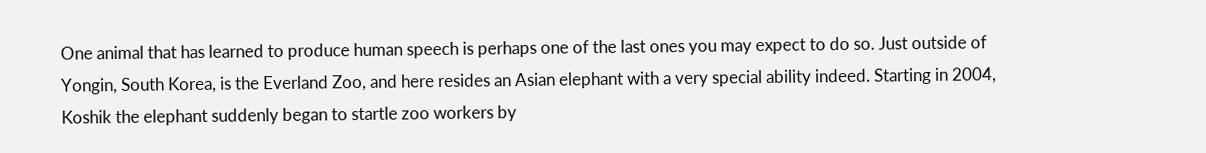One animal that has learned to produce human speech is perhaps one of the last ones you may expect to do so. Just outside of Yongin, South Korea, is the Everland Zoo, and here resides an Asian elephant with a very special ability indeed. Starting in 2004, Koshik the elephant suddenly began to startle zoo workers by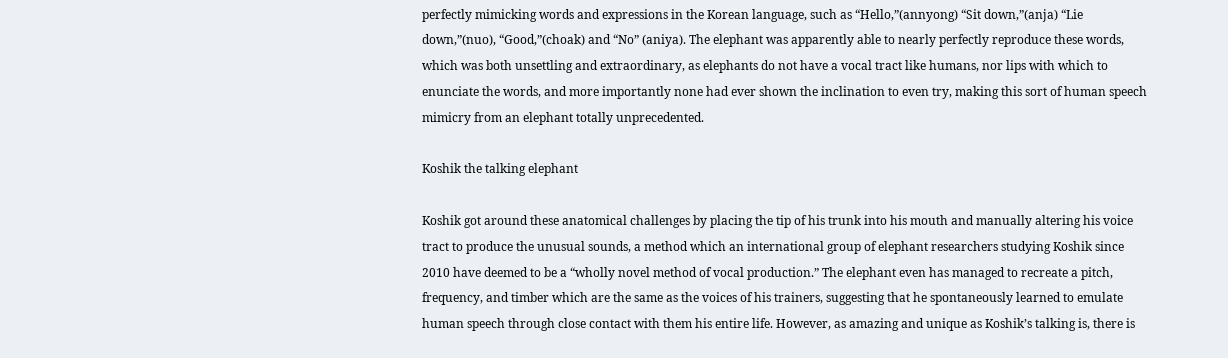perfectly mimicking words and expressions in the Korean language, such as “Hello,”(annyong) “Sit down,”(anja) “Lie down,”(nuo), “Good,”(choak) and “No” (aniya). The elephant was apparently able to nearly perfectly reproduce these words, which was both unsettling and extraordinary, as elephants do not have a vocal tract like humans, nor lips with which to enunciate the words, and more importantly none had ever shown the inclination to even try, making this sort of human speech mimicry from an elephant totally unprecedented.

Koshik the talking elephant

Koshik got around these anatomical challenges by placing the tip of his trunk into his mouth and manually altering his voice tract to produce the unusual sounds, a method which an international group of elephant researchers studying Koshik since 2010 have deemed to be a “wholly novel method of vocal production.” The elephant even has managed to recreate a pitch, frequency, and timber which are the same as the voices of his trainers, suggesting that he spontaneously learned to emulate human speech through close contact with them his entire life. However, as amazing and unique as Koshik’s talking is, there is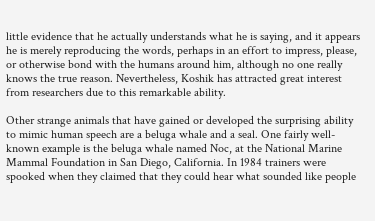little evidence that he actually understands what he is saying, and it appears he is merely reproducing the words, perhaps in an effort to impress, please, or otherwise bond with the humans around him, although no one really knows the true reason. Nevertheless, Koshik has attracted great interest from researchers due to this remarkable ability.

Other strange animals that have gained or developed the surprising ability to mimic human speech are a beluga whale and a seal. One fairly well-known example is the beluga whale named Noc, at the National Marine Mammal Foundation in San Diego, California. In 1984 trainers were spooked when they claimed that they could hear what sounded like people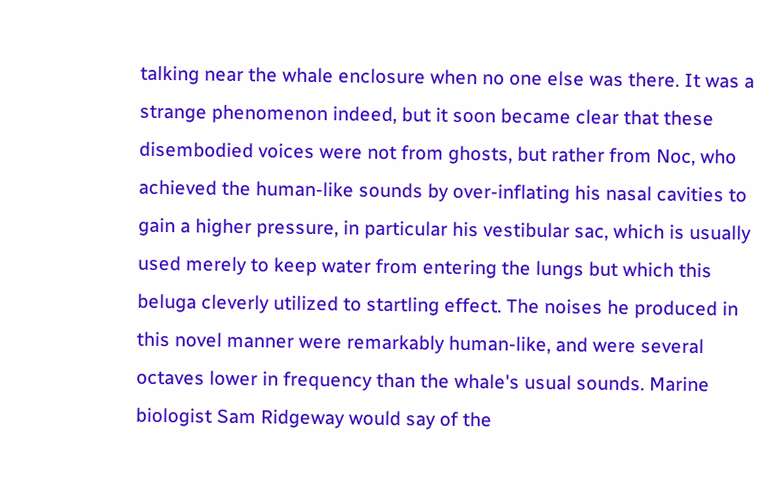talking near the whale enclosure when no one else was there. It was a strange phenomenon indeed, but it soon became clear that these disembodied voices were not from ghosts, but rather from Noc, who achieved the human-like sounds by over-inflating his nasal cavities to gain a higher pressure, in particular his vestibular sac, which is usually used merely to keep water from entering the lungs but which this beluga cleverly utilized to startling effect. The noises he produced in this novel manner were remarkably human-like, and were several octaves lower in frequency than the whale's usual sounds. Marine biologist Sam Ridgeway would say of the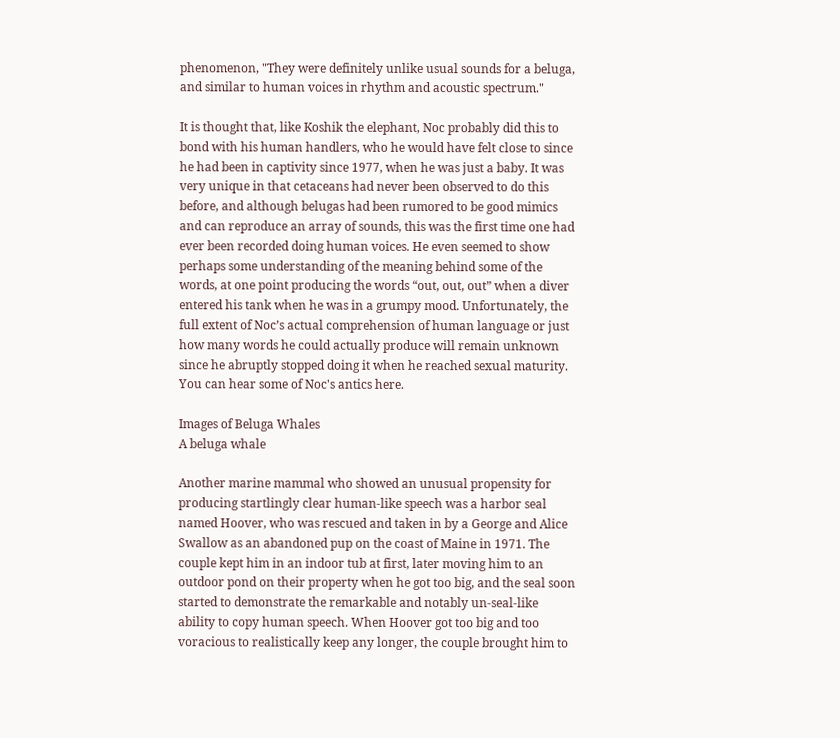phenomenon, "They were definitely unlike usual sounds for a beluga, and similar to human voices in rhythm and acoustic spectrum."

It is thought that, like Koshik the elephant, Noc probably did this to bond with his human handlers, who he would have felt close to since he had been in captivity since 1977, when he was just a baby. It was very unique in that cetaceans had never been observed to do this before, and although belugas had been rumored to be good mimics and can reproduce an array of sounds, this was the first time one had ever been recorded doing human voices. He even seemed to show perhaps some understanding of the meaning behind some of the words, at one point producing the words “out, out, out” when a diver entered his tank when he was in a grumpy mood. Unfortunately, the full extent of Noc’s actual comprehension of human language or just how many words he could actually produce will remain unknown since he abruptly stopped doing it when he reached sexual maturity. You can hear some of Noc's antics here.

Images of Beluga Whales
A beluga whale

Another marine mammal who showed an unusual propensity for producing startlingly clear human-like speech was a harbor seal named Hoover, who was rescued and taken in by a George and Alice Swallow as an abandoned pup on the coast of Maine in 1971. The couple kept him in an indoor tub at first, later moving him to an outdoor pond on their property when he got too big, and the seal soon started to demonstrate the remarkable and notably un-seal-like ability to copy human speech. When Hoover got too big and too voracious to realistically keep any longer, the couple brought him to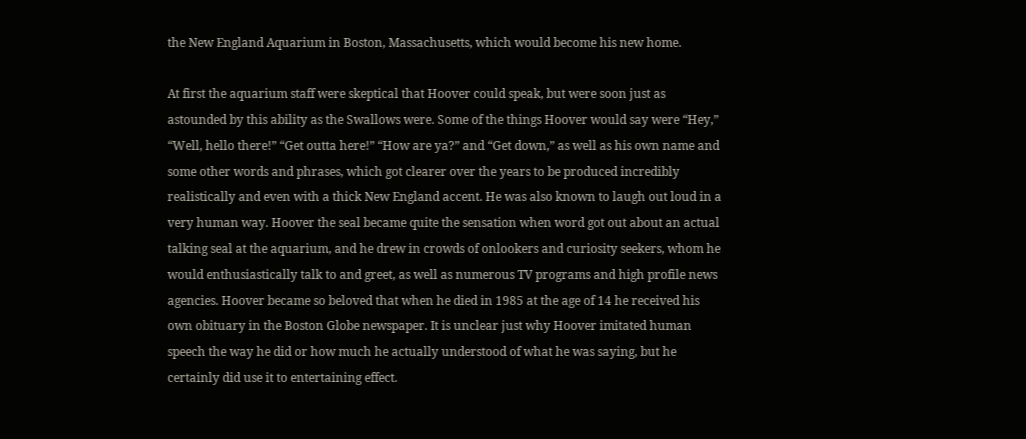the New England Aquarium in Boston, Massachusetts, which would become his new home.

At first the aquarium staff were skeptical that Hoover could speak, but were soon just as astounded by this ability as the Swallows were. Some of the things Hoover would say were “Hey,” “Well, hello there!” “Get outta here!” “How are ya?” and “Get down,” as well as his own name and some other words and phrases, which got clearer over the years to be produced incredibly realistically and even with a thick New England accent. He was also known to laugh out loud in a very human way. Hoover the seal became quite the sensation when word got out about an actual talking seal at the aquarium, and he drew in crowds of onlookers and curiosity seekers, whom he would enthusiastically talk to and greet, as well as numerous TV programs and high profile news agencies. Hoover became so beloved that when he died in 1985 at the age of 14 he received his own obituary in the Boston Globe newspaper. It is unclear just why Hoover imitated human speech the way he did or how much he actually understood of what he was saying, but he certainly did use it to entertaining effect.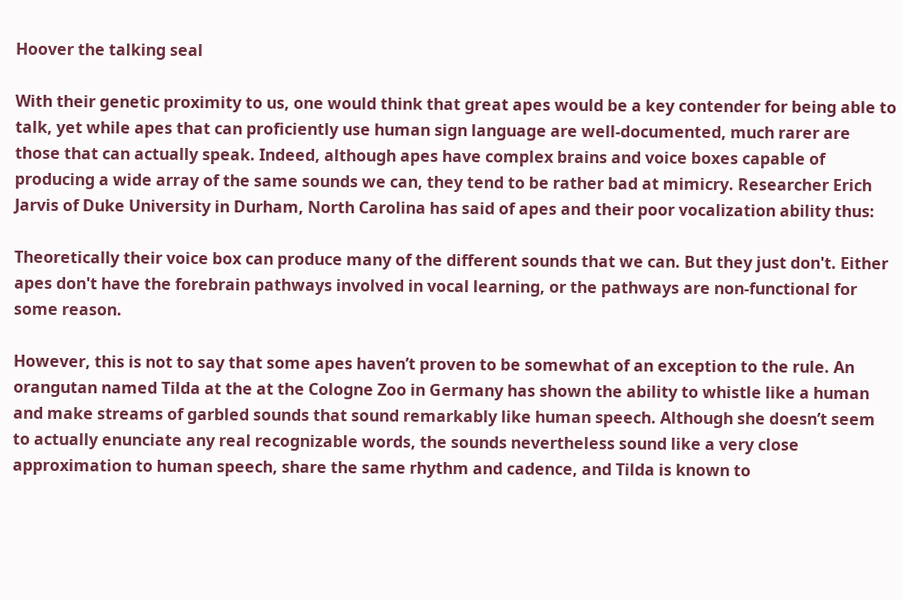Hoover the talking seal

With their genetic proximity to us, one would think that great apes would be a key contender for being able to talk, yet while apes that can proficiently use human sign language are well-documented, much rarer are those that can actually speak. Indeed, although apes have complex brains and voice boxes capable of producing a wide array of the same sounds we can, they tend to be rather bad at mimicry. Researcher Erich Jarvis of Duke University in Durham, North Carolina has said of apes and their poor vocalization ability thus:

Theoretically their voice box can produce many of the different sounds that we can. But they just don't. Either apes don't have the forebrain pathways involved in vocal learning, or the pathways are non-functional for some reason.

However, this is not to say that some apes haven’t proven to be somewhat of an exception to the rule. An orangutan named Tilda at the at the Cologne Zoo in Germany has shown the ability to whistle like a human and make streams of garbled sounds that sound remarkably like human speech. Although she doesn’t seem to actually enunciate any real recognizable words, the sounds nevertheless sound like a very close approximation to human speech, share the same rhythm and cadence, and Tilda is known to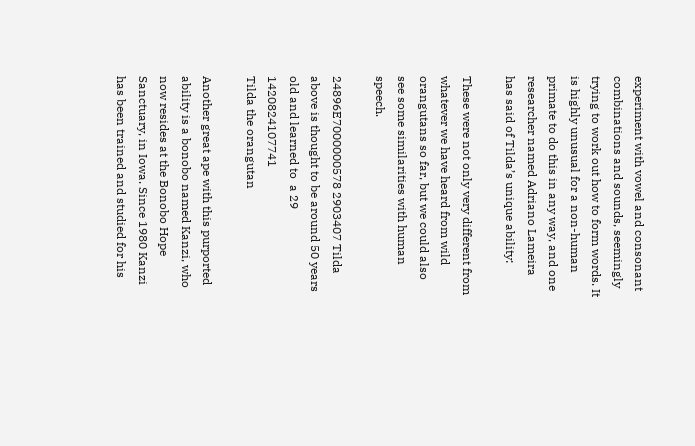experiment with vowel and consonant combinations and sounds, seemingly trying to work out how to form words. It is highly unusual for a non-human primate to do this in any way, and one researcher named Adriano Lameira has said of Tilda’s unique ability:

These were not only very different from whatever we have heard from wild orangutans so far, but we could also see some similarities with human speech.

24896E7000000578 2903407 Tilda above is thought to be around 50 years old and learned to  a 29 1420824107741
Tilda the orangutan

Another great ape with this purported ability is a bonobo named Kanzi, who now resides at the Bonobo Hope Sanctuary, in Iowa. Since 1980 Kanzi has been trained and studied for his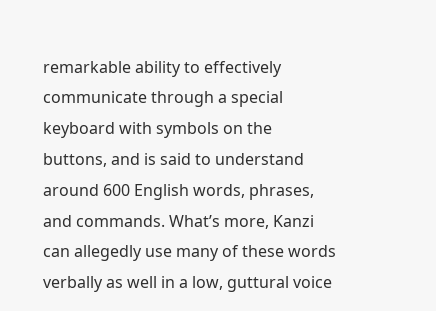remarkable ability to effectively communicate through a special keyboard with symbols on the buttons, and is said to understand around 600 English words, phrases, and commands. What’s more, Kanzi can allegedly use many of these words verbally as well in a low, guttural voice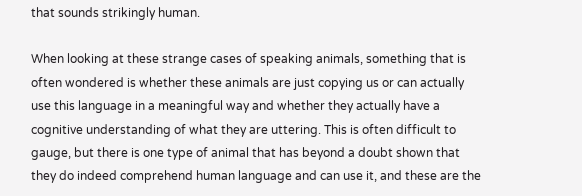that sounds strikingly human.

When looking at these strange cases of speaking animals, something that is often wondered is whether these animals are just copying us or can actually use this language in a meaningful way and whether they actually have a cognitive understanding of what they are uttering. This is often difficult to gauge, but there is one type of animal that has beyond a doubt shown that they do indeed comprehend human language and can use it, and these are the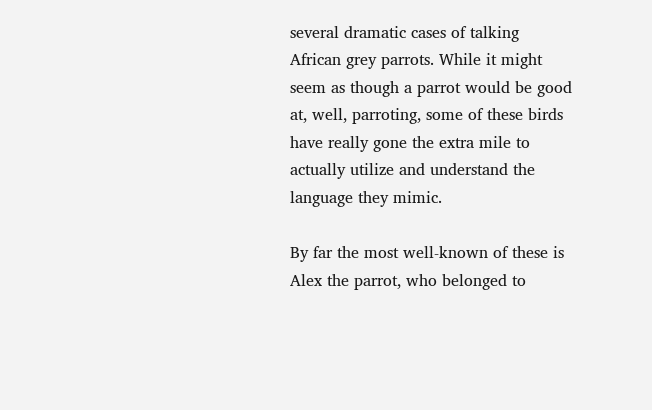several dramatic cases of talking African grey parrots. While it might seem as though a parrot would be good at, well, parroting, some of these birds have really gone the extra mile to actually utilize and understand the language they mimic.

By far the most well-known of these is Alex the parrot, who belonged to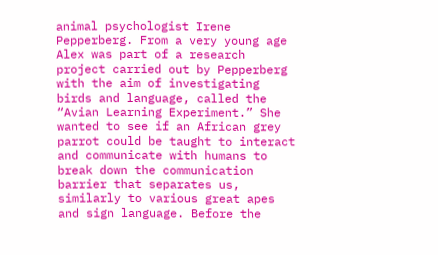animal psychologist Irene Pepperberg. From a very young age Alex was part of a research project carried out by Pepperberg with the aim of investigating birds and language, called the “Avian Learning Experiment.” She wanted to see if an African grey parrot could be taught to interact and communicate with humans to break down the communication barrier that separates us, similarly to various great apes and sign language. Before the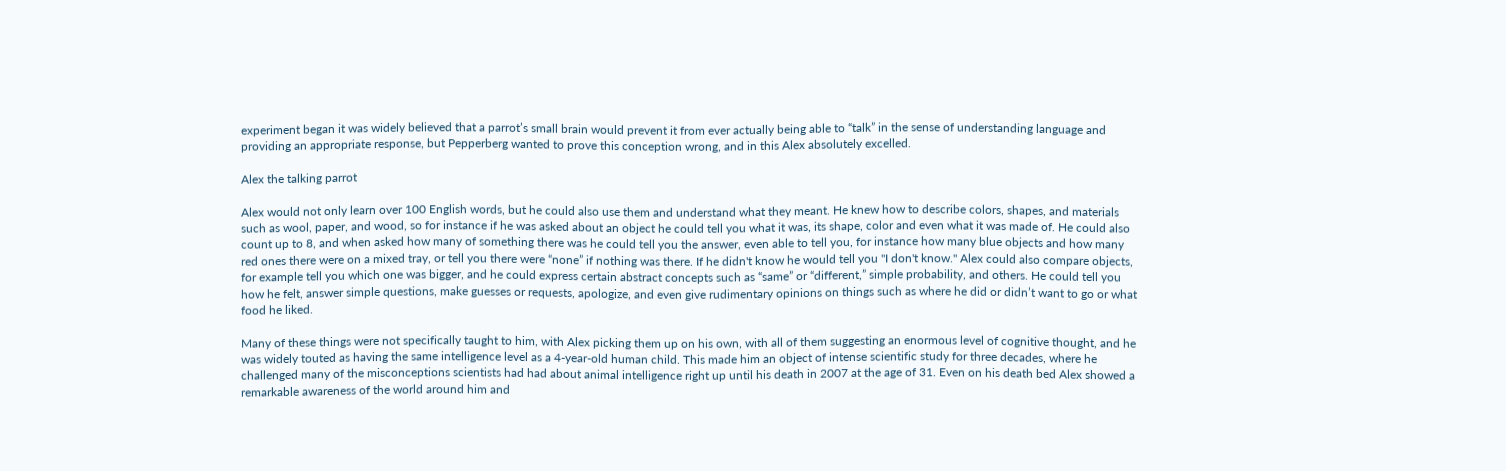experiment began it was widely believed that a parrot’s small brain would prevent it from ever actually being able to “talk” in the sense of understanding language and providing an appropriate response, but Pepperberg wanted to prove this conception wrong, and in this Alex absolutely excelled.

Alex the talking parrot

Alex would not only learn over 100 English words, but he could also use them and understand what they meant. He knew how to describe colors, shapes, and materials such as wool, paper, and wood, so for instance if he was asked about an object he could tell you what it was, its shape, color and even what it was made of. He could also count up to 8, and when asked how many of something there was he could tell you the answer, even able to tell you, for instance how many blue objects and how many red ones there were on a mixed tray, or tell you there were “none” if nothing was there. If he didn't know he would tell you "I don't know." Alex could also compare objects, for example tell you which one was bigger, and he could express certain abstract concepts such as “same” or “different,” simple probability, and others. He could tell you how he felt, answer simple questions, make guesses or requests, apologize, and even give rudimentary opinions on things such as where he did or didn’t want to go or what food he liked.

Many of these things were not specifically taught to him, with Alex picking them up on his own, with all of them suggesting an enormous level of cognitive thought, and he was widely touted as having the same intelligence level as a 4-year-old human child. This made him an object of intense scientific study for three decades, where he challenged many of the misconceptions scientists had had about animal intelligence right up until his death in 2007 at the age of 31. Even on his death bed Alex showed a remarkable awareness of the world around him and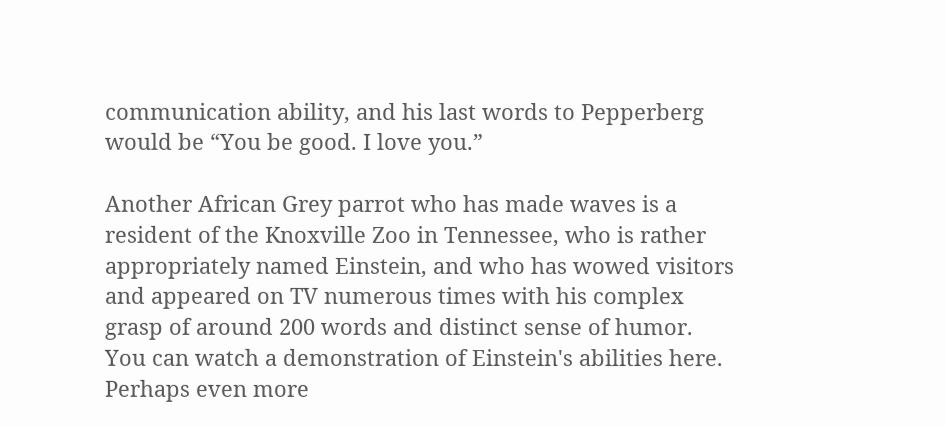communication ability, and his last words to Pepperberg would be “You be good. I love you.”

Another African Grey parrot who has made waves is a resident of the Knoxville Zoo in Tennessee, who is rather appropriately named Einstein, and who has wowed visitors and appeared on TV numerous times with his complex grasp of around 200 words and distinct sense of humor. You can watch a demonstration of Einstein's abilities here. Perhaps even more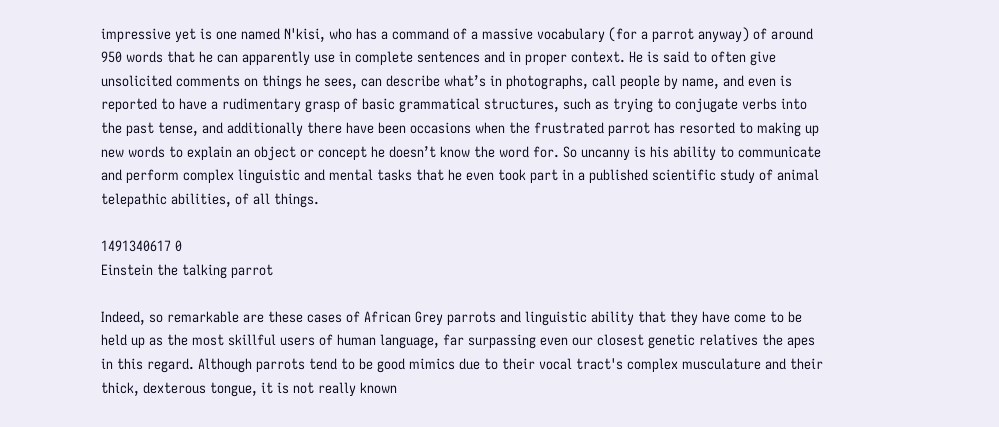impressive yet is one named N'kisi, who has a command of a massive vocabulary (for a parrot anyway) of around 950 words that he can apparently use in complete sentences and in proper context. He is said to often give unsolicited comments on things he sees, can describe what’s in photographs, call people by name, and even is reported to have a rudimentary grasp of basic grammatical structures, such as trying to conjugate verbs into the past tense, and additionally there have been occasions when the frustrated parrot has resorted to making up new words to explain an object or concept he doesn’t know the word for. So uncanny is his ability to communicate and perform complex linguistic and mental tasks that he even took part in a published scientific study of animal telepathic abilities, of all things.

1491340617 0
Einstein the talking parrot

Indeed, so remarkable are these cases of African Grey parrots and linguistic ability that they have come to be held up as the most skillful users of human language, far surpassing even our closest genetic relatives the apes in this regard. Although parrots tend to be good mimics due to their vocal tract's complex musculature and their thick, dexterous tongue, it is not really known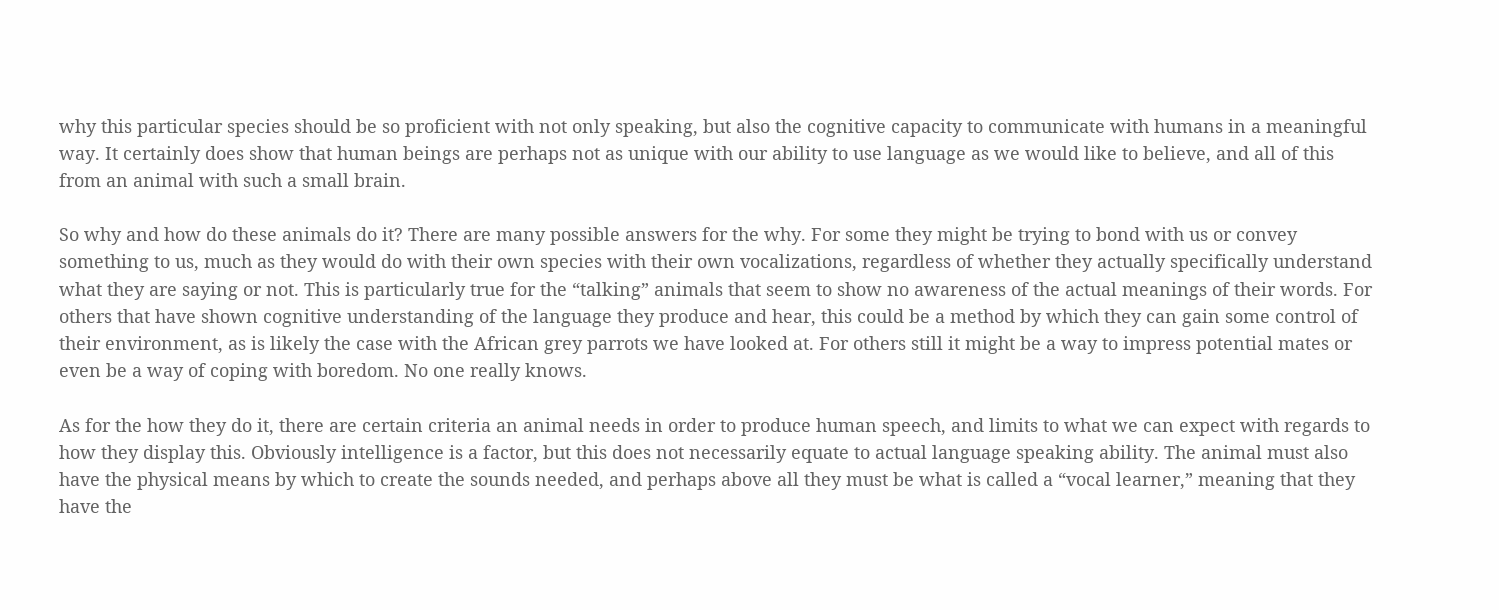why this particular species should be so proficient with not only speaking, but also the cognitive capacity to communicate with humans in a meaningful way. It certainly does show that human beings are perhaps not as unique with our ability to use language as we would like to believe, and all of this from an animal with such a small brain.

So why and how do these animals do it? There are many possible answers for the why. For some they might be trying to bond with us or convey something to us, much as they would do with their own species with their own vocalizations, regardless of whether they actually specifically understand what they are saying or not. This is particularly true for the “talking” animals that seem to show no awareness of the actual meanings of their words. For others that have shown cognitive understanding of the language they produce and hear, this could be a method by which they can gain some control of their environment, as is likely the case with the African grey parrots we have looked at. For others still it might be a way to impress potential mates or even be a way of coping with boredom. No one really knows.

As for the how they do it, there are certain criteria an animal needs in order to produce human speech, and limits to what we can expect with regards to how they display this. Obviously intelligence is a factor, but this does not necessarily equate to actual language speaking ability. The animal must also have the physical means by which to create the sounds needed, and perhaps above all they must be what is called a “vocal learner,” meaning that they have the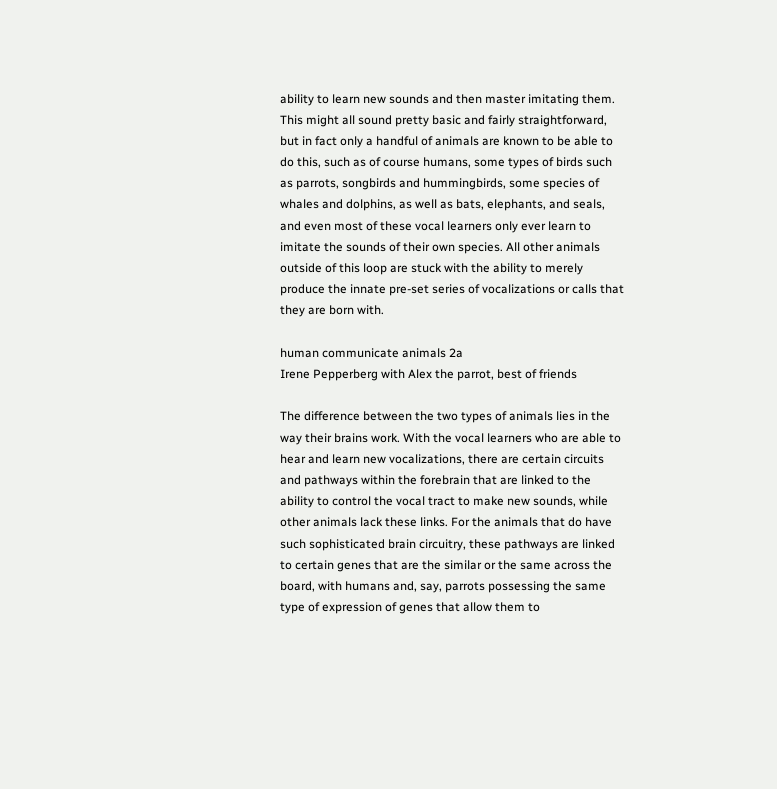ability to learn new sounds and then master imitating them. This might all sound pretty basic and fairly straightforward, but in fact only a handful of animals are known to be able to do this, such as of course humans, some types of birds such as parrots, songbirds and hummingbirds, some species of whales and dolphins, as well as bats, elephants, and seals, and even most of these vocal learners only ever learn to imitate the sounds of their own species. All other animals outside of this loop are stuck with the ability to merely produce the innate pre-set series of vocalizations or calls that they are born with.

human communicate animals 2a
Irene Pepperberg with Alex the parrot, best of friends

The difference between the two types of animals lies in the way their brains work. With the vocal learners who are able to hear and learn new vocalizations, there are certain circuits and pathways within the forebrain that are linked to the ability to control the vocal tract to make new sounds, while other animals lack these links. For the animals that do have such sophisticated brain circuitry, these pathways are linked to certain genes that are the similar or the same across the board, with humans and, say, parrots possessing the same type of expression of genes that allow them to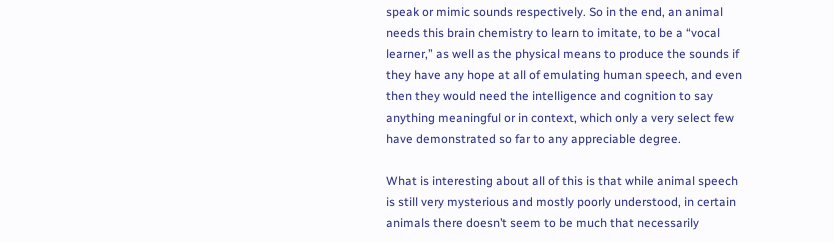speak or mimic sounds respectively. So in the end, an animal needs this brain chemistry to learn to imitate, to be a “vocal learner,” as well as the physical means to produce the sounds if they have any hope at all of emulating human speech, and even then they would need the intelligence and cognition to say anything meaningful or in context, which only a very select few have demonstrated so far to any appreciable degree.

What is interesting about all of this is that while animal speech is still very mysterious and mostly poorly understood, in certain animals there doesn’t seem to be much that necessarily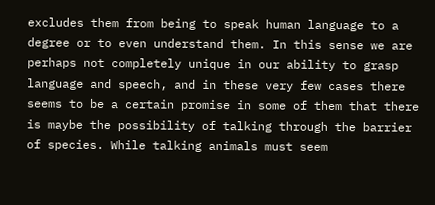excludes them from being to speak human language to a degree or to even understand them. In this sense we are perhaps not completely unique in our ability to grasp language and speech, and in these very few cases there seems to be a certain promise in some of them that there is maybe the possibility of talking through the barrier of species. While talking animals must seem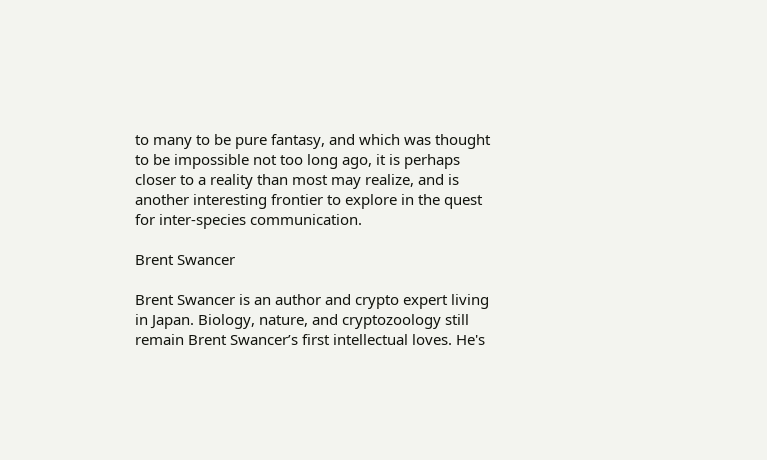to many to be pure fantasy, and which was thought to be impossible not too long ago, it is perhaps closer to a reality than most may realize, and is another interesting frontier to explore in the quest for inter-species communication.

Brent Swancer

Brent Swancer is an author and crypto expert living in Japan. Biology, nature, and cryptozoology still remain Brent Swancer’s first intellectual loves. He's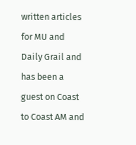written articles for MU and Daily Grail and has been a guest on Coast to Coast AM and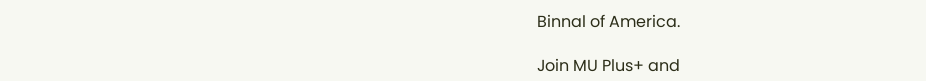Binnal of America.

Join MU Plus+ and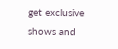get exclusive shows and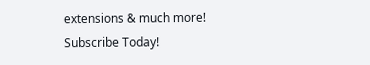extensions & much more! Subscribe Today!